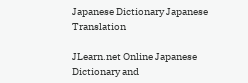Japanese Dictionary Japanese Translation

JLearn.net Online Japanese Dictionary and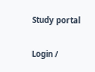Study portal

Login /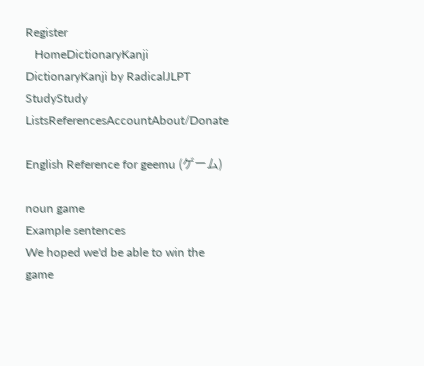Register
   HomeDictionaryKanji DictionaryKanji by RadicalJLPT StudyStudy ListsReferencesAccountAbout/Donate

English Reference for geemu (ゲーム)

noun game
Example sentences
We hoped we'd be able to win the game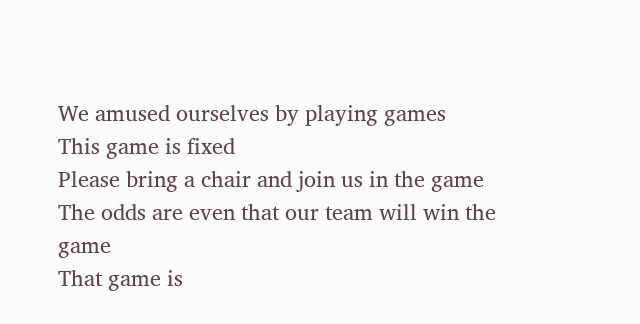We amused ourselves by playing games
This game is fixed
Please bring a chair and join us in the game
The odds are even that our team will win the game
That game is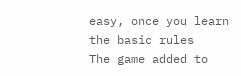easy, once you learn the basic rules
The game added to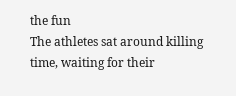the fun
The athletes sat around killing time, waiting for their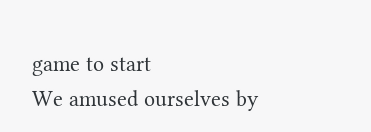game to start
We amused ourselves by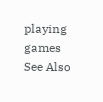playing games
See Also